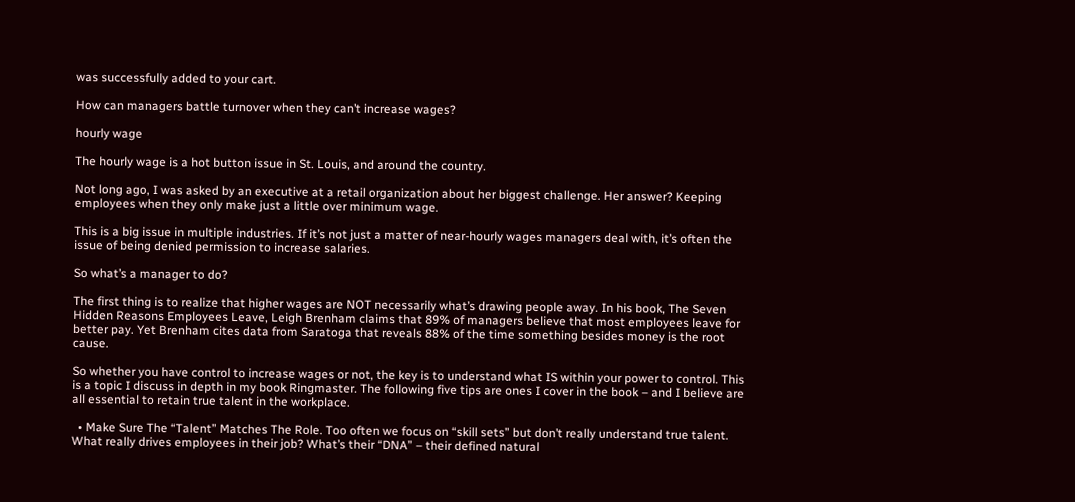was successfully added to your cart.

How can managers battle turnover when they can’t increase wages?

hourly wage

The hourly wage is a hot button issue in St. Louis, and around the country.

Not long ago, I was asked by an executive at a retail organization about her biggest challenge. Her answer? Keeping employees when they only make just a little over minimum wage.

This is a big issue in multiple industries. If it’s not just a matter of near-hourly wages managers deal with, it’s often the issue of being denied permission to increase salaries.

So what’s a manager to do?

The first thing is to realize that higher wages are NOT necessarily what’s drawing people away. In his book, The Seven Hidden Reasons Employees Leave, Leigh Brenham claims that 89% of managers believe that most employees leave for better pay. Yet Brenham cites data from Saratoga that reveals 88% of the time something besides money is the root cause.

So whether you have control to increase wages or not, the key is to understand what IS within your power to control. This is a topic I discuss in depth in my book Ringmaster. The following five tips are ones I cover in the book – and I believe are all essential to retain true talent in the workplace.

  • Make Sure The “Talent” Matches The Role. Too often we focus on “skill sets” but don’t really understand true talent. What really drives employees in their job? What’s their “DNA” – their defined natural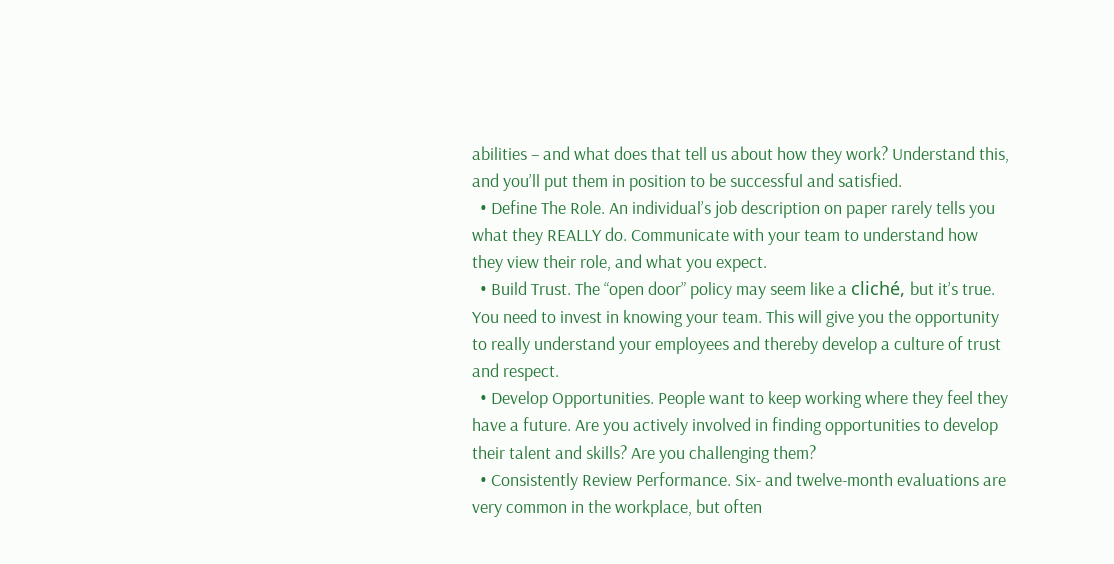abilities – and what does that tell us about how they work? Understand this, and you’ll put them in position to be successful and satisfied.
  • Define The Role. An individual’s job description on paper rarely tells you what they REALLY do. Communicate with your team to understand how they view their role, and what you expect.
  • Build Trust. The “open door” policy may seem like a cliché, but it’s true. You need to invest in knowing your team. This will give you the opportunity to really understand your employees and thereby develop a culture of trust and respect.
  • Develop Opportunities. People want to keep working where they feel they have a future. Are you actively involved in finding opportunities to develop their talent and skills? Are you challenging them?
  • Consistently Review Performance. Six- and twelve-month evaluations are very common in the workplace, but often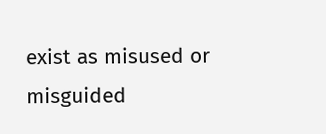exist as misused or misguided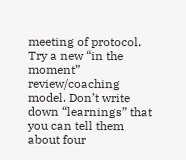meeting of protocol. Try a new “in the moment” review/coaching model. Don’t write down “learnings” that you can tell them about four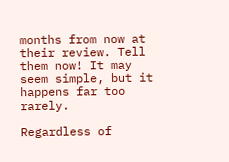months from now at their review. Tell them now! It may seem simple, but it happens far too rarely.

Regardless of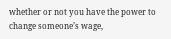whether or not you have the power to change someone’s wage,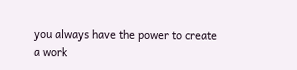you always have the power to create a work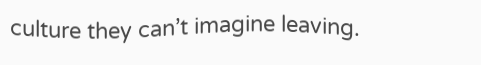culture they can’t imagine leaving.